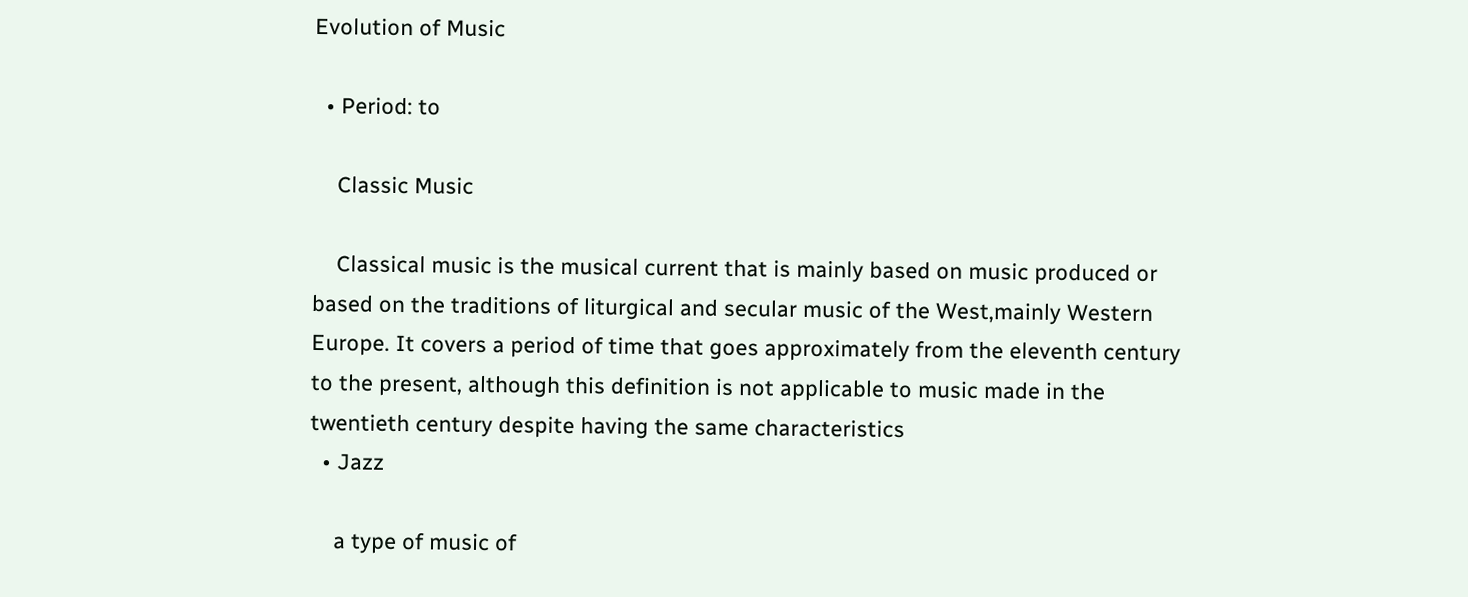Evolution of Music

  • Period: to

    Classic Music

    Classical music is the musical current that is mainly based on music produced or based on the traditions of liturgical and secular music of the West,mainly Western Europe. It covers a period of time that goes approximately from the eleventh century to the present, although this definition is not applicable to music made in the twentieth century despite having the same characteristics
  • Jazz

    a type of music of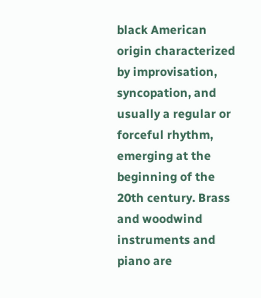black American origin characterized by improvisation, syncopation, and usually a regular or forceful rhythm, emerging at the beginning of the 20th century. Brass and woodwind instruments and piano are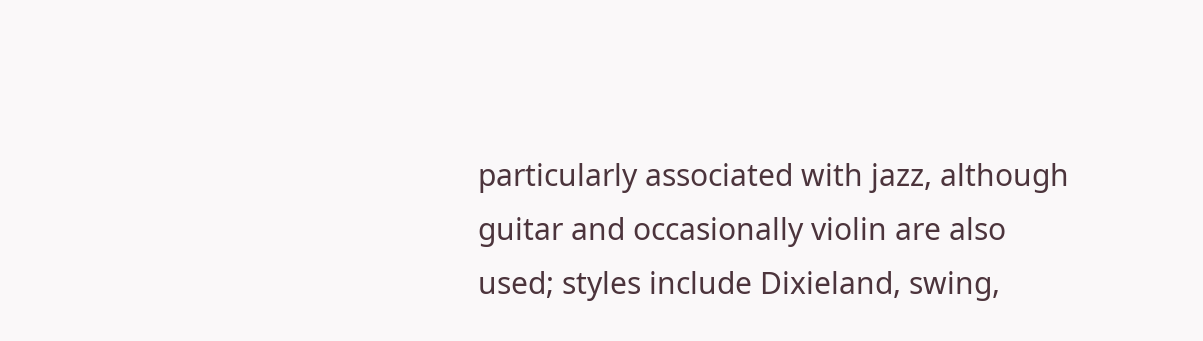particularly associated with jazz, although guitar and occasionally violin are also used; styles include Dixieland, swing,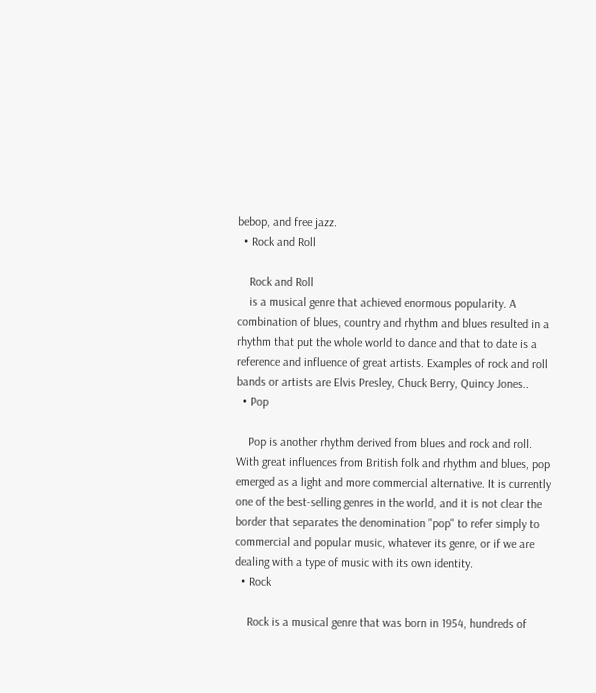bebop, and free jazz.
  • Rock and Roll

    Rock and Roll
    is a musical genre that achieved enormous popularity. A combination of blues, country and rhythm and blues resulted in a rhythm that put the whole world to dance and that to date is a reference and influence of great artists. Examples of rock and roll bands or artists are Elvis Presley, Chuck Berry, Quincy Jones..
  • Pop

    Pop is another rhythm derived from blues and rock and roll. With great influences from British folk and rhythm and blues, pop emerged as a light and more commercial alternative. It is currently one of the best-selling genres in the world, and it is not clear the border that separates the denomination "pop" to refer simply to commercial and popular music, whatever its genre, or if we are dealing with a type of music with its own identity.
  • Rock

    Rock is a musical genre that was born in 1954, hundreds of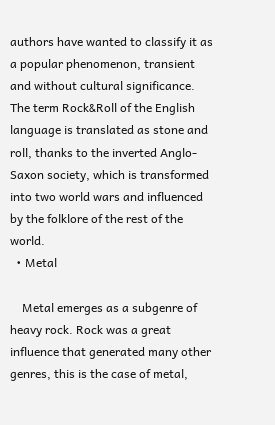authors have wanted to classify it as a popular phenomenon, transient and without cultural significance. The term Rock&Roll of the English language is translated as stone and roll, thanks to the inverted Anglo-Saxon society, which is transformed into two world wars and influenced by the folklore of the rest of the world.
  • Metal

    Metal emerges as a subgenre of heavy rock. Rock was a great influence that generated many other genres, this is the case of metal,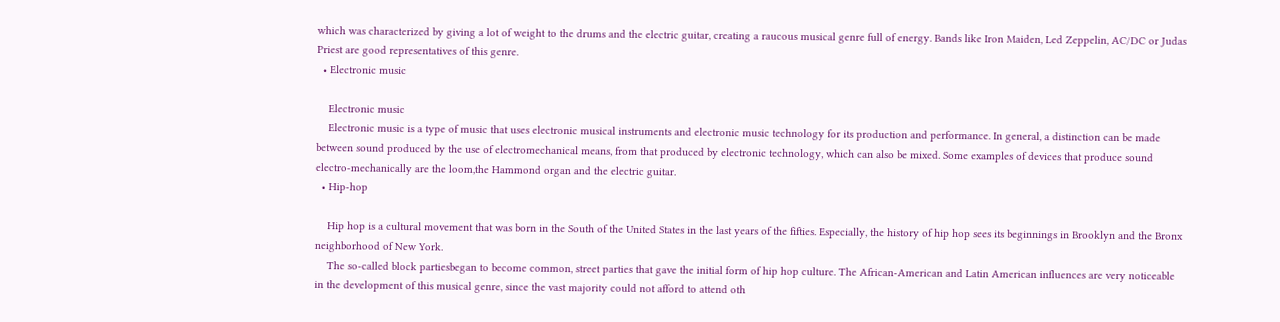which was characterized by giving a lot of weight to the drums and the electric guitar, creating a raucous musical genre full of energy. Bands like Iron Maiden, Led Zeppelin, AC/DC or Judas Priest are good representatives of this genre.
  • Electronic music

    Electronic music
    Electronic music is a type of music that uses electronic musical instruments and electronic music technology for its production and performance. In general, a distinction can be made between sound produced by the use of electromechanical means, from that produced by electronic technology, which can also be mixed. Some examples of devices that produce sound electro-mechanically are the loom,the Hammond organ and the electric guitar.
  • Hip-hop

    Hip hop is a cultural movement that was born in the South of the United States in the last years of the fifties. Especially, the history of hip hop sees its beginnings in Brooklyn and the Bronx neighborhood of New York.
    The so-called block partiesbegan to become common, street parties that gave the initial form of hip hop culture. The African-American and Latin American influences are very noticeable in the development of this musical genre, since the vast majority could not afford to attend oth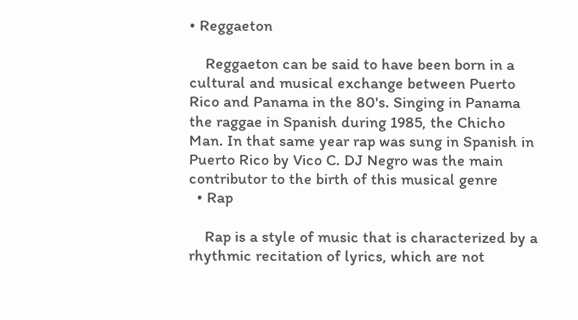• Reggaeton

    Reggaeton can be said to have been born in a cultural and musical exchange between Puerto Rico and Panama in the 80's. Singing in Panama the raggae in Spanish during 1985, the Chicho Man. In that same year rap was sung in Spanish in Puerto Rico by Vico C. DJ Negro was the main contributor to the birth of this musical genre
  • Rap

    Rap is a style of music that is characterized by a rhythmic recitation of lyrics, which are not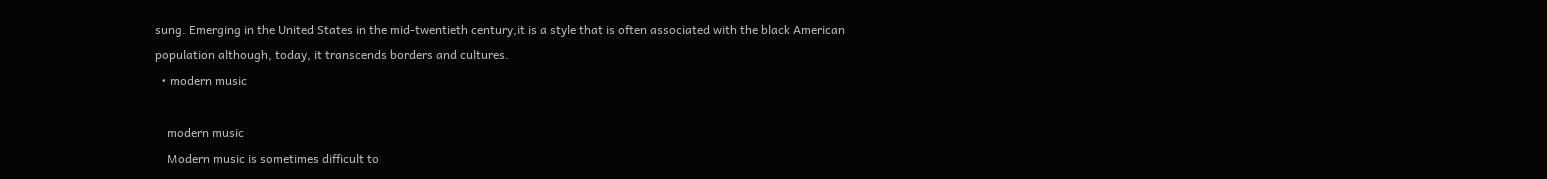sung. Emerging in the United States in the mid-twentieth century,it is a style that is often associated with the black American population although, today, it transcends borders and cultures.
  • modern music

    modern music
    Modern music is sometimes difficult to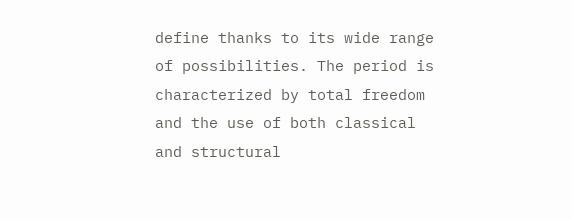define thanks to its wide range of possibilities. The period is characterized by total freedom and the use of both classical and structural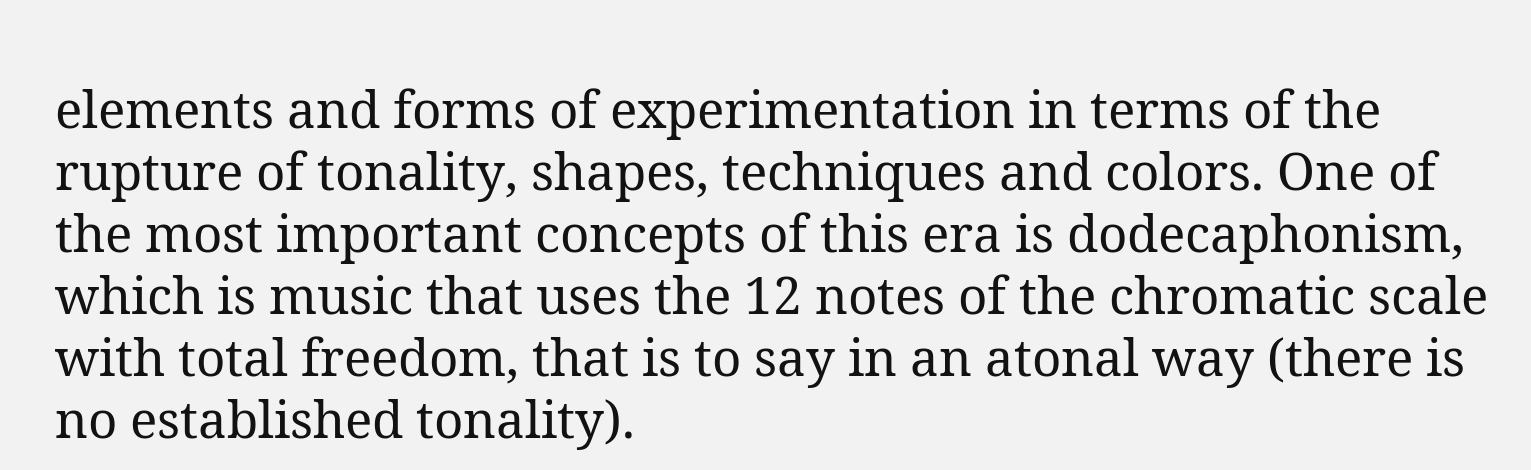elements and forms of experimentation in terms of the rupture of tonality, shapes, techniques and colors. One of the most important concepts of this era is dodecaphonism, which is music that uses the 12 notes of the chromatic scale with total freedom, that is to say in an atonal way (there is no established tonality).